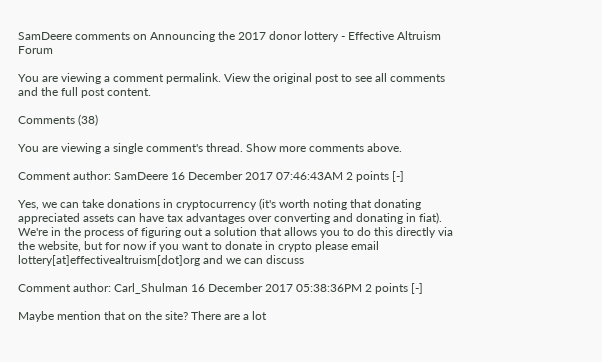SamDeere comments on Announcing the 2017 donor lottery - Effective Altruism Forum

You are viewing a comment permalink. View the original post to see all comments and the full post content.

Comments (38)

You are viewing a single comment's thread. Show more comments above.

Comment author: SamDeere 16 December 2017 07:46:43AM 2 points [-]

Yes, we can take donations in cryptocurrency (it's worth noting that donating appreciated assets can have tax advantages over converting and donating in fiat). We're in the process of figuring out a solution that allows you to do this directly via the website, but for now if you want to donate in crypto please email lottery[at]effectivealtruism[dot]org and we can discuss

Comment author: Carl_Shulman 16 December 2017 05:38:36PM 2 points [-]

Maybe mention that on the site? There are a lot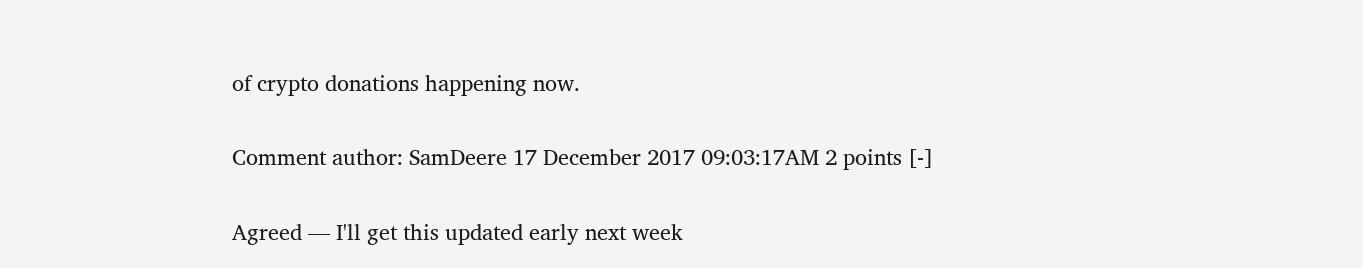of crypto donations happening now.

Comment author: SamDeere 17 December 2017 09:03:17AM 2 points [-]

Agreed — I'll get this updated early next week